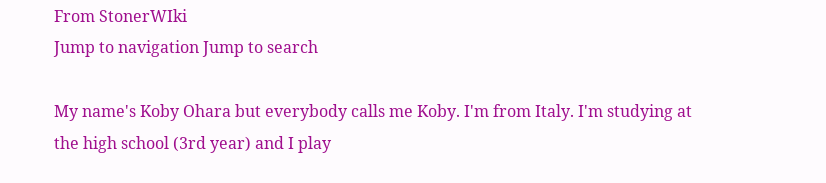From StonerWIki
Jump to navigation Jump to search

My name's Koby Ohara but everybody calls me Koby. I'm from Italy. I'm studying at the high school (3rd year) and I play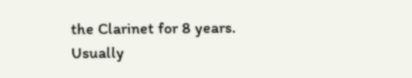the Clarinet for 8 years. Usually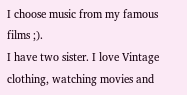I choose music from my famous films ;).
I have two sister. I love Vintage clothing, watching movies and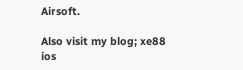Airsoft.

Also visit my blog; xe88 ios